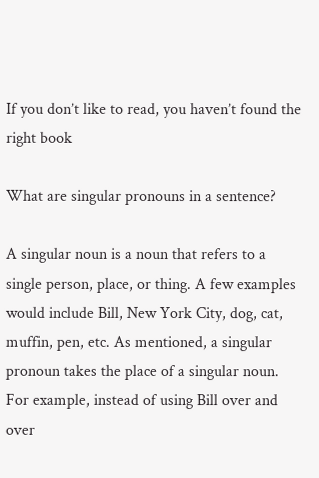If you don’t like to read, you haven’t found the right book

What are singular pronouns in a sentence?

A singular noun is a noun that refers to a single person, place, or thing. A few examples would include Bill, New York City, dog, cat, muffin, pen, etc. As mentioned, a singular pronoun takes the place of a singular noun. For example, instead of using Bill over and over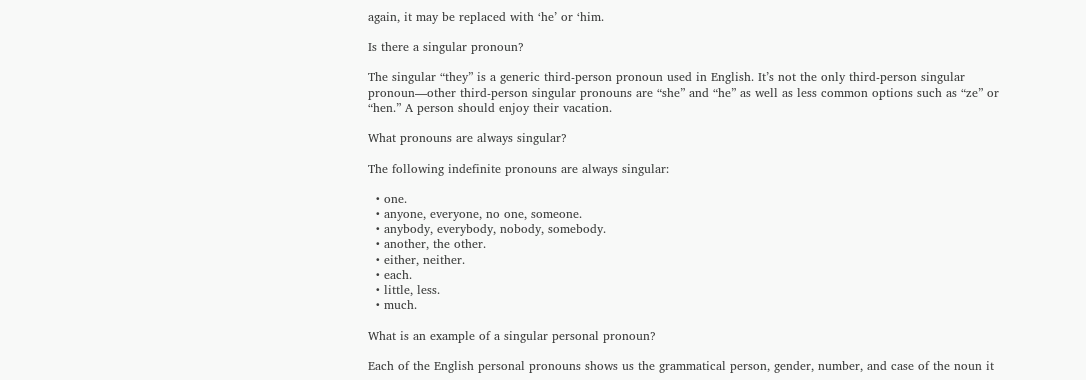again, it may be replaced with ‘he’ or ‘him.

Is there a singular pronoun?

The singular “they” is a generic third-person pronoun used in English. It’s not the only third-person singular pronoun—other third-person singular pronouns are “she” and “he” as well as less common options such as “ze” or “hen.” A person should enjoy their vacation.

What pronouns are always singular?

The following indefinite pronouns are always singular:

  • one.
  • anyone, everyone, no one, someone.
  • anybody, everybody, nobody, somebody.
  • another, the other.
  • either, neither.
  • each.
  • little, less.
  • much.

What is an example of a singular personal pronoun?

Each of the English personal pronouns shows us the grammatical person, gender, number, and case of the noun it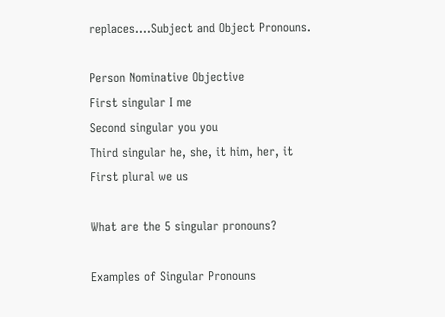replaces….Subject and Object Pronouns.

Person Nominative Objective
First singular I me
Second singular you you
Third singular he, she, it him, her, it
First plural we us

What are the 5 singular pronouns?

Examples of Singular Pronouns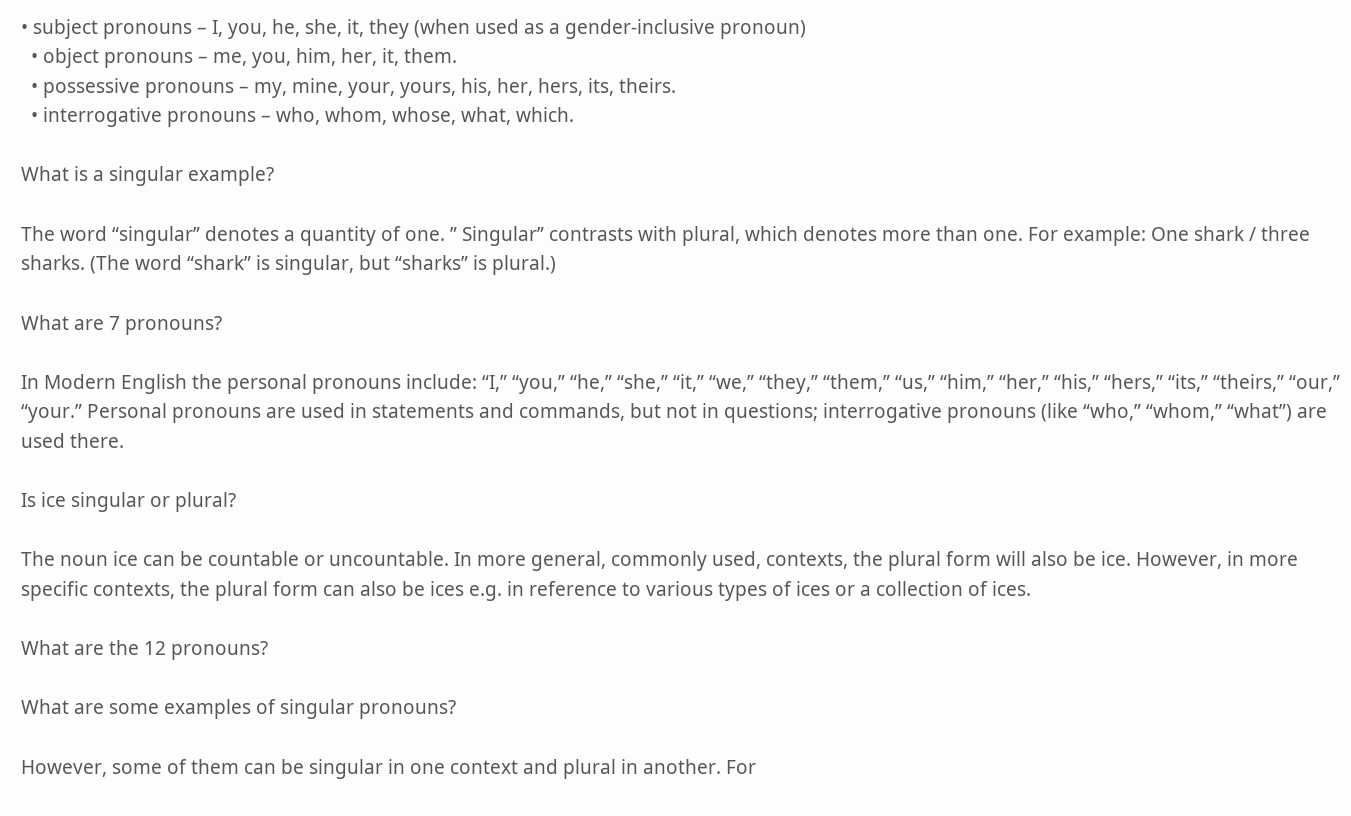• subject pronouns – I, you, he, she, it, they (when used as a gender-inclusive pronoun)
  • object pronouns – me, you, him, her, it, them.
  • possessive pronouns – my, mine, your, yours, his, her, hers, its, theirs.
  • interrogative pronouns – who, whom, whose, what, which.

What is a singular example?

The word “singular” denotes a quantity of one. ” Singular” contrasts with plural, which denotes more than one. For example: One shark / three sharks. (The word “shark” is singular, but “sharks” is plural.)

What are 7 pronouns?

In Modern English the personal pronouns include: “I,” “you,” “he,” “she,” “it,” “we,” “they,” “them,” “us,” “him,” “her,” “his,” “hers,” “its,” “theirs,” “our,” “your.” Personal pronouns are used in statements and commands, but not in questions; interrogative pronouns (like “who,” “whom,” “what”) are used there.

Is ice singular or plural?

The noun ice can be countable or uncountable. In more general, commonly used, contexts, the plural form will also be ice. However, in more specific contexts, the plural form can also be ices e.g. in reference to various types of ices or a collection of ices.

What are the 12 pronouns?

What are some examples of singular pronouns?

However, some of them can be singular in one context and plural in another. For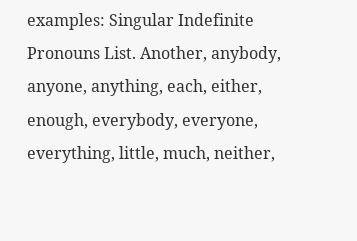examples: Singular Indefinite Pronouns List. Another, anybody, anyone, anything, each, either, enough, everybody, everyone, everything, little, much, neither,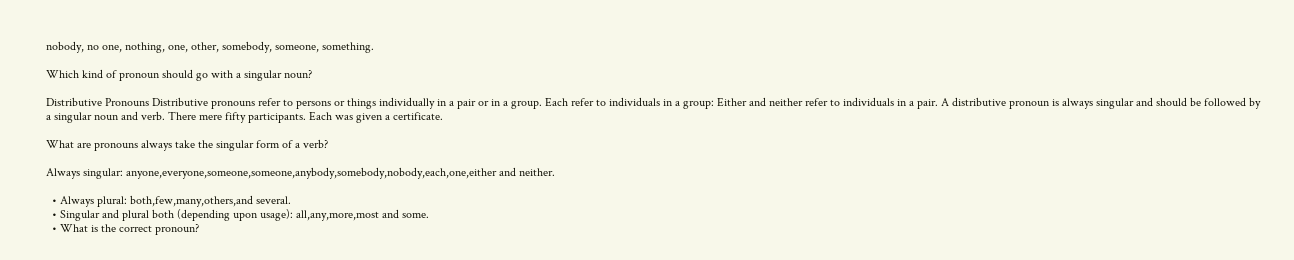nobody, no one, nothing, one, other, somebody, someone, something.

Which kind of pronoun should go with a singular noun?

Distributive Pronouns Distributive pronouns refer to persons or things individually in a pair or in a group. Each refer to individuals in a group: Either and neither refer to individuals in a pair. A distributive pronoun is always singular and should be followed by a singular noun and verb. There mere fifty participants. Each was given a certificate.

What are pronouns always take the singular form of a verb?

Always singular: anyone,everyone,someone,someone,anybody,somebody,nobody,each,one,either and neither.

  • Always plural: both,few,many,others,and several.
  • Singular and plural both (depending upon usage): all,any,more,most and some.
  • What is the correct pronoun?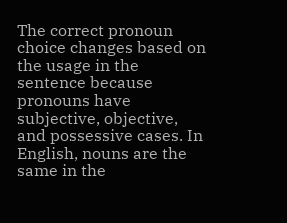The correct pronoun choice changes based on the usage in the sentence because pronouns have subjective, objective, and possessive cases. In English, nouns are the same in the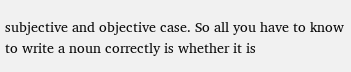subjective and objective case. So all you have to know to write a noun correctly is whether it is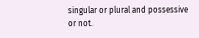singular or plural and possessive or not.